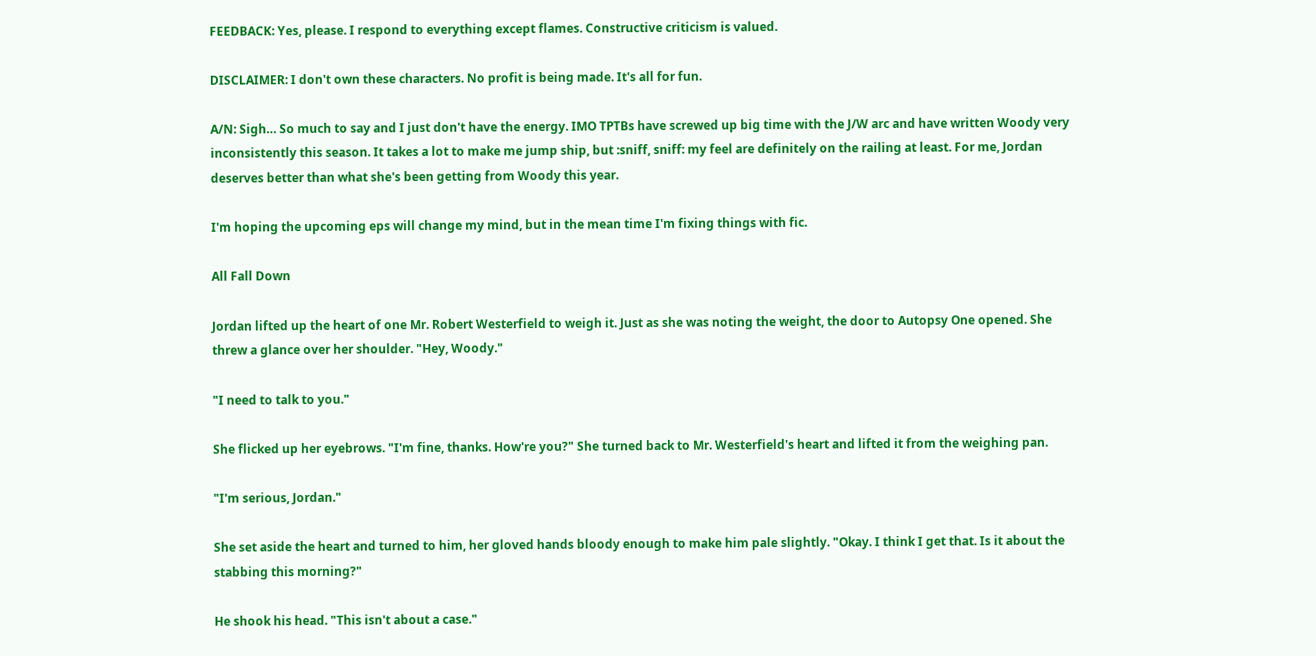FEEDBACK: Yes, please. I respond to everything except flames. Constructive criticism is valued.

DISCLAIMER: I don't own these characters. No profit is being made. It's all for fun.

A/N: Sigh… So much to say and I just don't have the energy. IMO TPTBs have screwed up big time with the J/W arc and have written Woody very inconsistently this season. It takes a lot to make me jump ship, but :sniff, sniff: my feel are definitely on the railing at least. For me, Jordan deserves better than what she's been getting from Woody this year.

I'm hoping the upcoming eps will change my mind, but in the mean time I'm fixing things with fic.

All Fall Down

Jordan lifted up the heart of one Mr. Robert Westerfield to weigh it. Just as she was noting the weight, the door to Autopsy One opened. She threw a glance over her shoulder. "Hey, Woody."

"I need to talk to you."

She flicked up her eyebrows. "I'm fine, thanks. How're you?" She turned back to Mr. Westerfield's heart and lifted it from the weighing pan.

"I'm serious, Jordan."

She set aside the heart and turned to him, her gloved hands bloody enough to make him pale slightly. "Okay. I think I get that. Is it about the stabbing this morning?"

He shook his head. "This isn't about a case."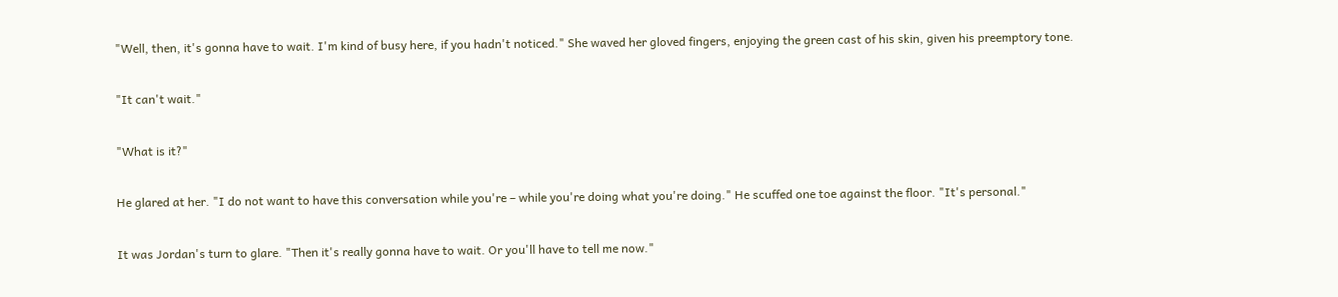"Well, then, it's gonna have to wait. I'm kind of busy here, if you hadn't noticed." She waved her gloved fingers, enjoying the green cast of his skin, given his preemptory tone.

"It can't wait."

"What is it?"

He glared at her. "I do not want to have this conversation while you're – while you're doing what you're doing." He scuffed one toe against the floor. "It's personal."

It was Jordan's turn to glare. "Then it's really gonna have to wait. Or you'll have to tell me now."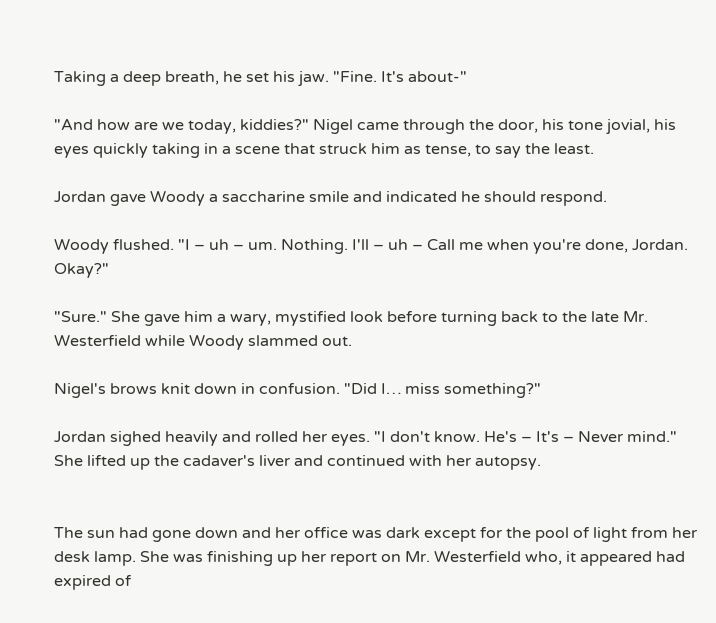Taking a deep breath, he set his jaw. "Fine. It's about-"

"And how are we today, kiddies?" Nigel came through the door, his tone jovial, his eyes quickly taking in a scene that struck him as tense, to say the least.

Jordan gave Woody a saccharine smile and indicated he should respond.

Woody flushed. "I – uh – um. Nothing. I'll – uh – Call me when you're done, Jordan. Okay?"

"Sure." She gave him a wary, mystified look before turning back to the late Mr. Westerfield while Woody slammed out.

Nigel's brows knit down in confusion. "Did I… miss something?"

Jordan sighed heavily and rolled her eyes. "I don't know. He's – It's – Never mind." She lifted up the cadaver's liver and continued with her autopsy.


The sun had gone down and her office was dark except for the pool of light from her desk lamp. She was finishing up her report on Mr. Westerfield who, it appeared had expired of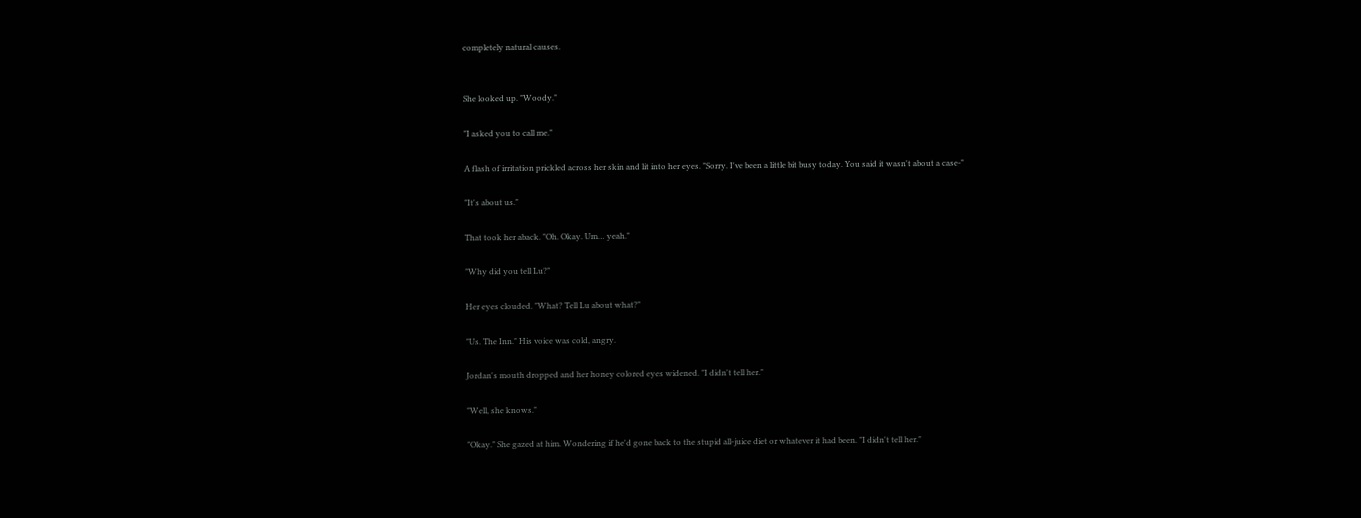completely natural causes.


She looked up. "Woody."

"I asked you to call me."

A flash of irritation prickled across her skin and lit into her eyes. "Sorry. I've been a little bit busy today. You said it wasn't about a case-"

"It's about us."

That took her aback. "Oh. Okay. Um… yeah."

"Why did you tell Lu?"

Her eyes clouded. "What? Tell Lu about what?"

"Us. The Inn." His voice was cold, angry.

Jordan's mouth dropped and her honey colored eyes widened. "I didn't tell her."

"Well, she knows."

"Okay." She gazed at him. Wondering if he'd gone back to the stupid all-juice diet or whatever it had been. "I didn't tell her."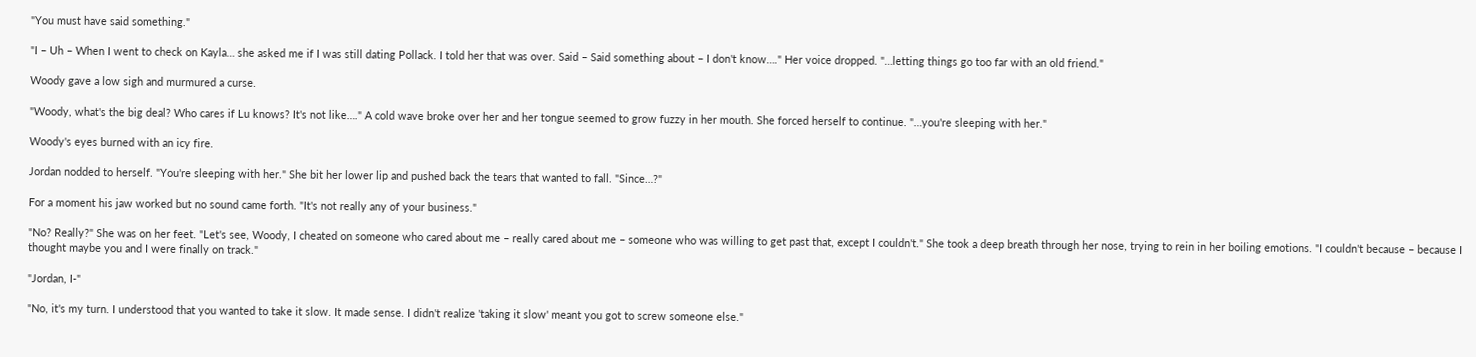"You must have said something."

"I – Uh – When I went to check on Kayla… she asked me if I was still dating Pollack. I told her that was over. Said – Said something about – I don't know…." Her voice dropped. "…letting things go too far with an old friend."

Woody gave a low sigh and murmured a curse.

"Woody, what's the big deal? Who cares if Lu knows? It's not like…." A cold wave broke over her and her tongue seemed to grow fuzzy in her mouth. She forced herself to continue. "…you're sleeping with her."

Woody's eyes burned with an icy fire.

Jordan nodded to herself. "You're sleeping with her." She bit her lower lip and pushed back the tears that wanted to fall. "Since…?"

For a moment his jaw worked but no sound came forth. "It's not really any of your business."

"No? Really?" She was on her feet. "Let's see, Woody, I cheated on someone who cared about me – really cared about me – someone who was willing to get past that, except I couldn't." She took a deep breath through her nose, trying to rein in her boiling emotions. "I couldn't because – because I thought maybe you and I were finally on track."

"Jordan, I-"

"No, it's my turn. I understood that you wanted to take it slow. It made sense. I didn't realize 'taking it slow' meant you got to screw someone else."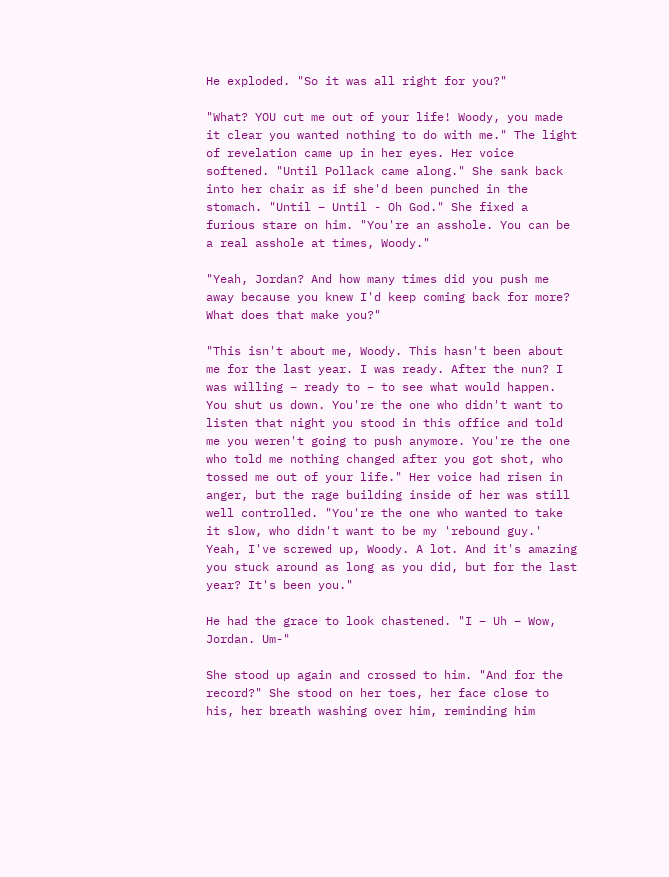He exploded. "So it was all right for you?"

"What? YOU cut me out of your life! Woody, you made it clear you wanted nothing to do with me." The light of revelation came up in her eyes. Her voice softened. "Until Pollack came along." She sank back into her chair as if she'd been punched in the stomach. "Until – Until - Oh God." She fixed a furious stare on him. "You're an asshole. You can be a real asshole at times, Woody."

"Yeah, Jordan? And how many times did you push me away because you knew I'd keep coming back for more? What does that make you?"

"This isn't about me, Woody. This hasn't been about me for the last year. I was ready. After the nun? I was willing – ready to – to see what would happen. You shut us down. You're the one who didn't want to listen that night you stood in this office and told me you weren't going to push anymore. You're the one who told me nothing changed after you got shot, who tossed me out of your life." Her voice had risen in anger, but the rage building inside of her was still well controlled. "You're the one who wanted to take it slow, who didn't want to be my 'rebound guy.' Yeah, I've screwed up, Woody. A lot. And it's amazing you stuck around as long as you did, but for the last year? It's been you."

He had the grace to look chastened. "I – Uh – Wow, Jordan. Um-"

She stood up again and crossed to him. "And for the record?" She stood on her toes, her face close to his, her breath washing over him, reminding him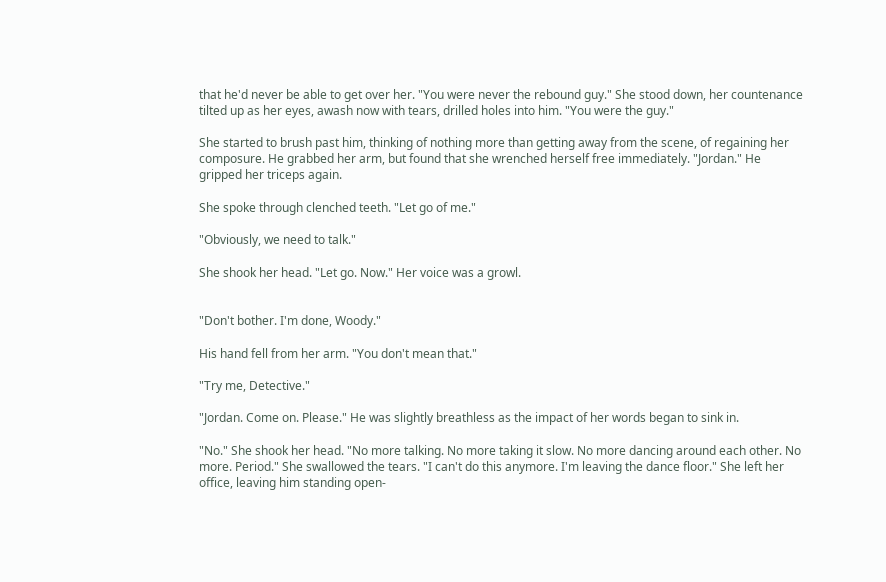that he'd never be able to get over her. "You were never the rebound guy." She stood down, her countenance tilted up as her eyes, awash now with tears, drilled holes into him. "You were the guy."

She started to brush past him, thinking of nothing more than getting away from the scene, of regaining her composure. He grabbed her arm, but found that she wrenched herself free immediately. "Jordan." He gripped her triceps again.

She spoke through clenched teeth. "Let go of me."

"Obviously, we need to talk."

She shook her head. "Let go. Now." Her voice was a growl.


"Don't bother. I'm done, Woody."

His hand fell from her arm. "You don't mean that."

"Try me, Detective."

"Jordan. Come on. Please." He was slightly breathless as the impact of her words began to sink in.

"No." She shook her head. "No more talking. No more taking it slow. No more dancing around each other. No more. Period." She swallowed the tears. "I can't do this anymore. I'm leaving the dance floor." She left her office, leaving him standing open-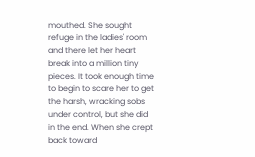mouthed. She sought refuge in the ladies' room and there let her heart break into a million tiny pieces. It took enough time to begin to scare her to get the harsh, wracking sobs under control, but she did in the end. When she crept back toward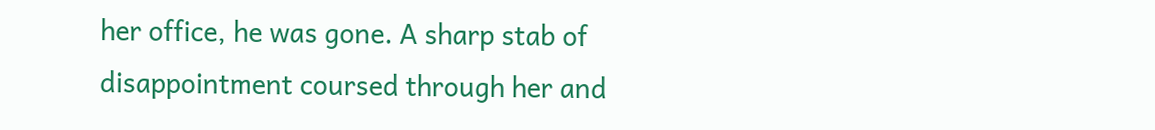her office, he was gone. A sharp stab of disappointment coursed through her and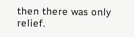then there was only relief.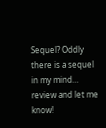Sequel? Oddly there is a sequel in my mind… review and let me know!